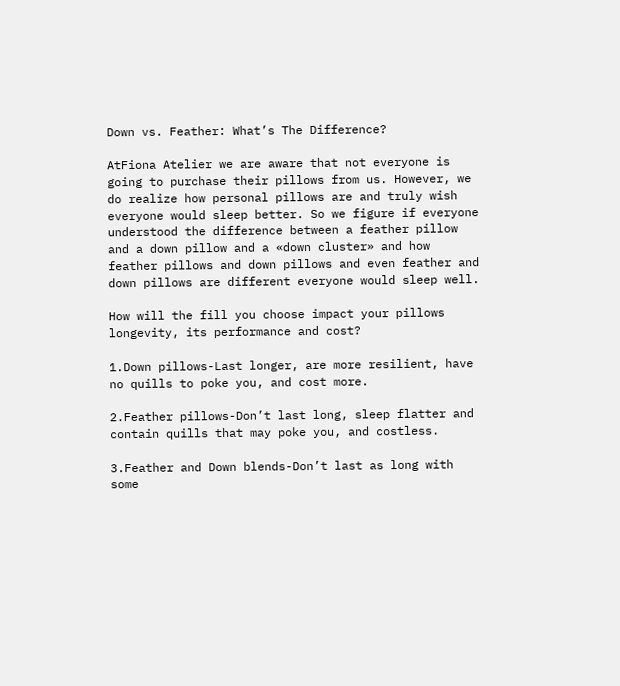Down vs. Feather: What’s The Difference?

AtFiona Atelier we are aware that not everyone is going to purchase their pillows from us. However, we do realize how personal pillows are and truly wish everyone would sleep better. So we figure if everyone understood the difference between a feather pillow and a down pillow and a «down cluster» and how feather pillows and down pillows and even feather and down pillows are different everyone would sleep well.

How will the fill you choose impact your pillows longevity, its performance and cost?

1.Down pillows-Last longer, are more resilient, have no quills to poke you, and cost more.

2.Feather pillows-Don’t last long, sleep flatter and contain quills that may poke you, and costless.

3.Feather and Down blends-Don’t last as long with some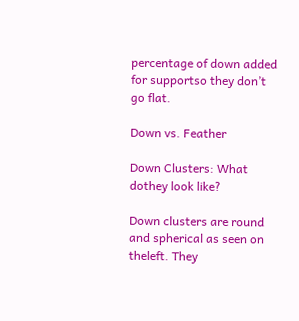percentage of down added for supportso they don’t go flat.

Down vs. Feather

Down Clusters: What dothey look like?

Down clusters are round and spherical as seen on theleft. They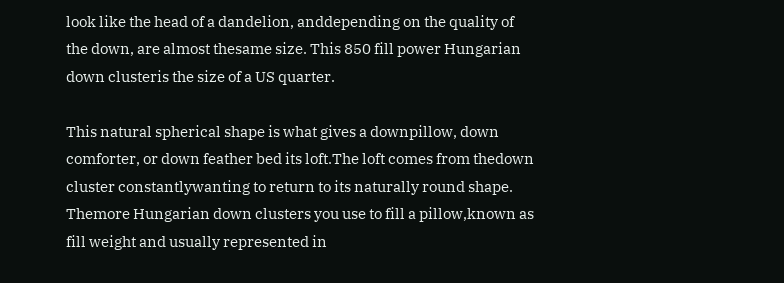look like the head of a dandelion, anddepending on the quality of the down, are almost thesame size. This 850 fill power Hungarian down clusteris the size of a US quarter.

This natural spherical shape is what gives a downpillow, down comforter, or down feather bed its loft.The loft comes from thedown cluster constantlywanting to return to its naturally round shape. Themore Hungarian down clusters you use to fill a pillow,known as fill weight and usually represented in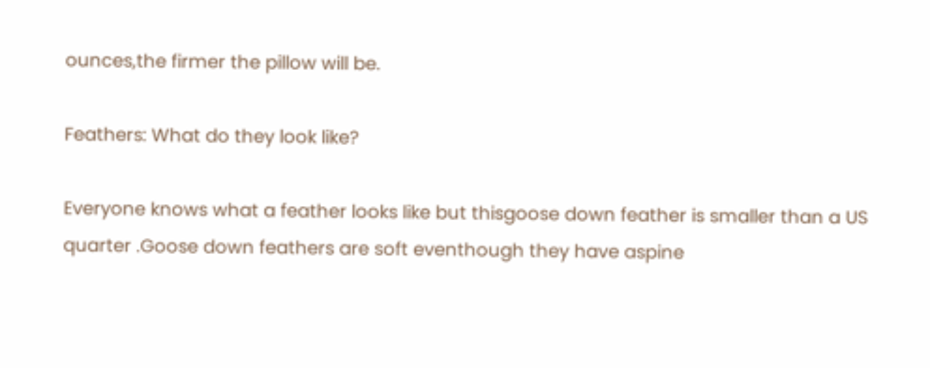ounces,the firmer the pillow will be.

Feathers: What do they look like?

Everyone knows what a feather looks like but thisgoose down feather is smaller than a US quarter .Goose down feathers are soft eventhough they have aspine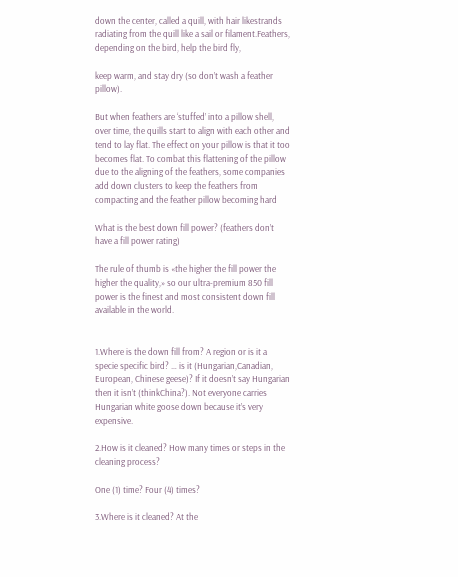down the center, called a quill, with hair likestrands radiating from the quill like a sail or filament.Feathers, depending on the bird, help the bird fly,

keep warm, and stay dry (so don’t wash a feather pillow).

But when feathers are ‘stuffed’ into a pillow shell, over time, the quills start to align with each other and tend to lay flat. The effect on your pillow is that it too becomes flat. To combat this flattening of the pillow due to the aligning of the feathers, some companies add down clusters to keep the feathers from compacting and the feather pillow becoming hard

What is the best down fill power? (feathers don’t have a fill power rating)

The rule of thumb is «the higher the fill power the higher the quality,» so our ultra-premium 850 fill power is the finest and most consistent down fill available in the world.


1.Where is the down fill from? A region or is it a specie specific bird? … is it (Hungarian,Canadian, European, Chinese geese)? If it doesn’t say Hungarian then it isn’t (thinkChina?). Not everyone carries Hungarian white goose down because it’s very expensive.

2.How is it cleaned? How many times or steps in the cleaning process?

One (1) time? Four (4) times?

3.Where is it cleaned? At the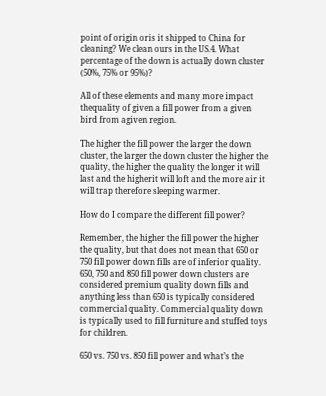point of origin oris it shipped to China for cleaning? We clean ours in the US.4. What percentage of the down is actually down cluster (50%, 75% or 95%)?

All of these elements and many more impact thequality of given a fill power from a given bird from agiven region.

The higher the fill power the larger the down cluster, the larger the down cluster the higher the quality, the higher the quality the longer it will last and the higherit will loft and the more air it will trap therefore sleeping warmer.

How do I compare the different fill power?

Remember, the higher the fill power the higher the quality, but that does not mean that 650 or 750 fill power down fills are of inferior quality. 650, 750 and 850 fill power down clusters are considered premium quality down fills and anything less than 650 is typically considered commercial quality. Commercial quality down is typically used to fill furniture and stuffed toys for children.

650 vs. 750 vs. 850 fill power and what’s the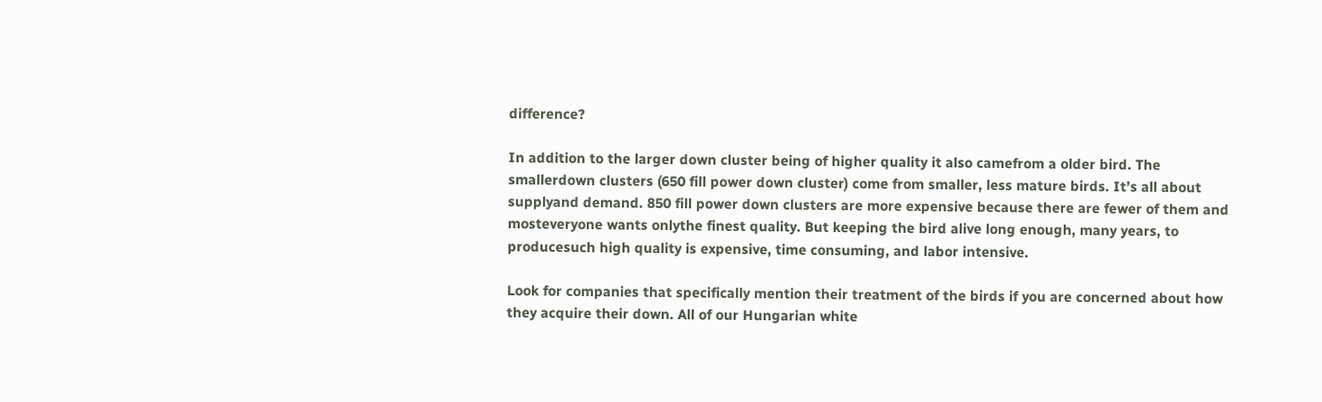difference?

In addition to the larger down cluster being of higher quality it also camefrom a older bird. The smallerdown clusters (650 fill power down cluster) come from smaller, less mature birds. It’s all about supplyand demand. 850 fill power down clusters are more expensive because there are fewer of them and mosteveryone wants onlythe finest quality. But keeping the bird alive long enough, many years, to producesuch high quality is expensive, time consuming, and labor intensive.

Look for companies that specifically mention their treatment of the birds if you are concerned about how they acquire their down. All of our Hungarian white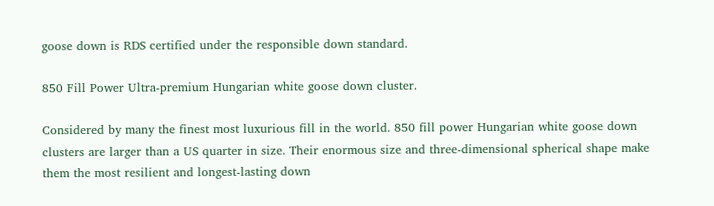goose down is RDS certified under the responsible down standard.

850 Fill Power Ultra-premium Hungarian white goose down cluster.

Considered by many the finest most luxurious fill in the world. 850 fill power Hungarian white goose down clusters are larger than a US quarter in size. Their enormous size and three-dimensional spherical shape make them the most resilient and longest-lasting down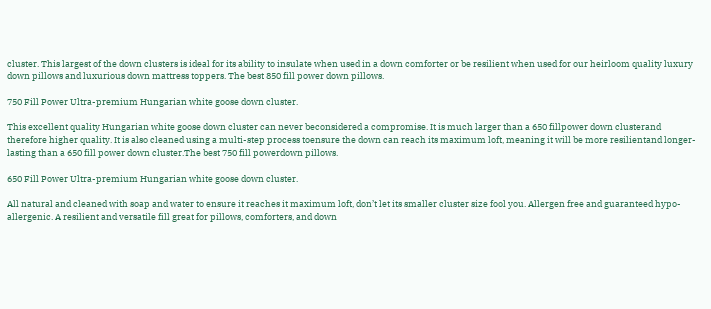cluster. This largest of the down clusters is ideal for its ability to insulate when used in a down comforter or be resilient when used for our heirloom quality luxury down pillows and luxurious down mattress toppers. The best 850 fill power down pillows.

750 Fill Power Ultra-premium Hungarian white goose down cluster.

This excellent quality Hungarian white goose down cluster can never beconsidered a compromise. It is much larger than a 650 fillpower down clusterand therefore higher quality. It is also cleaned using a multi-step process toensure the down can reach its maximum loft, meaning it will be more resilientand longer-lasting than a 650 fill power down cluster.The best 750 fill powerdown pillows.

650 Fill Power Ultra-premium Hungarian white goose down cluster.

All natural and cleaned with soap and water to ensure it reaches it maximum loft, don’t let its smaller cluster size fool you. Allergen free and guaranteed hypo-allergenic. A resilient and versatile fill great for pillows, comforters, and down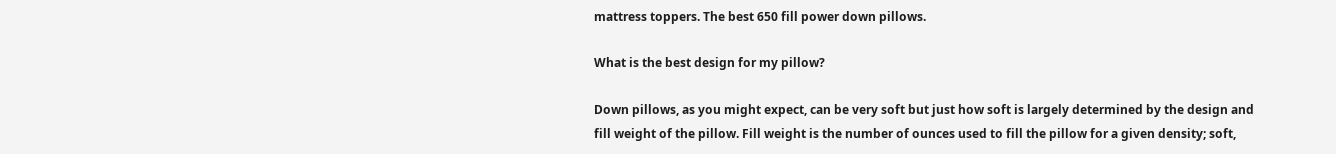mattress toppers. The best 650 fill power down pillows.

What is the best design for my pillow?

Down pillows, as you might expect, can be very soft but just how soft is largely determined by the design and fill weight of the pillow. Fill weight is the number of ounces used to fill the pillow for a given density; soft,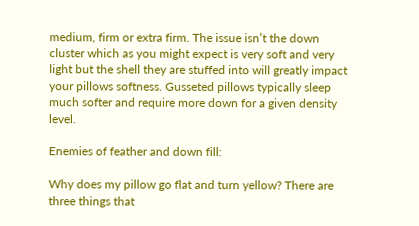medium, firm or extra firm. The issue isn’t the down cluster which as you might expect is very soft and very light but the shell they are stuffed into will greatly impact your pillows softness. Gusseted pillows typically sleep much softer and require more down for a given density level.

Enemies of feather and down fill:

Why does my pillow go flat and turn yellow? There are three things that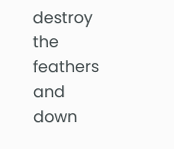destroy the feathers and down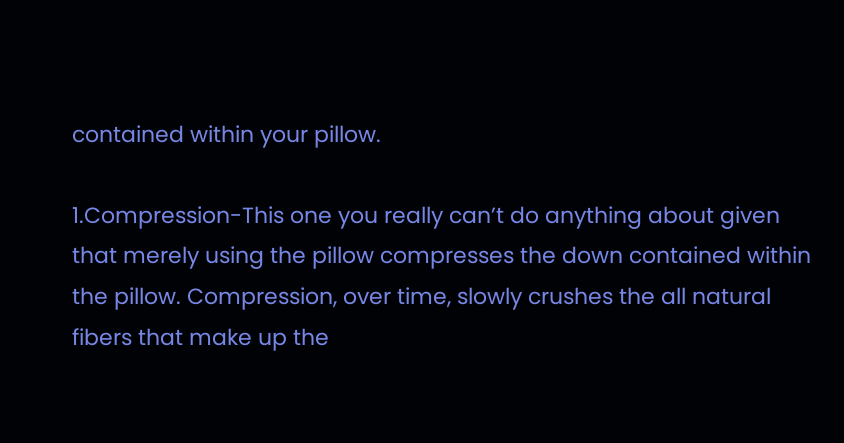contained within your pillow.

1.Compression-This one you really can’t do anything about given that merely using the pillow compresses the down contained within the pillow. Compression, over time, slowly crushes the all natural fibers that make up the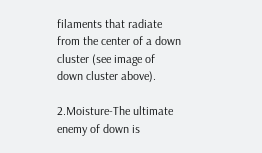filaments that radiate from the center of a down cluster (see image of down cluster above).

2.Moisture-The ultimate enemy of down is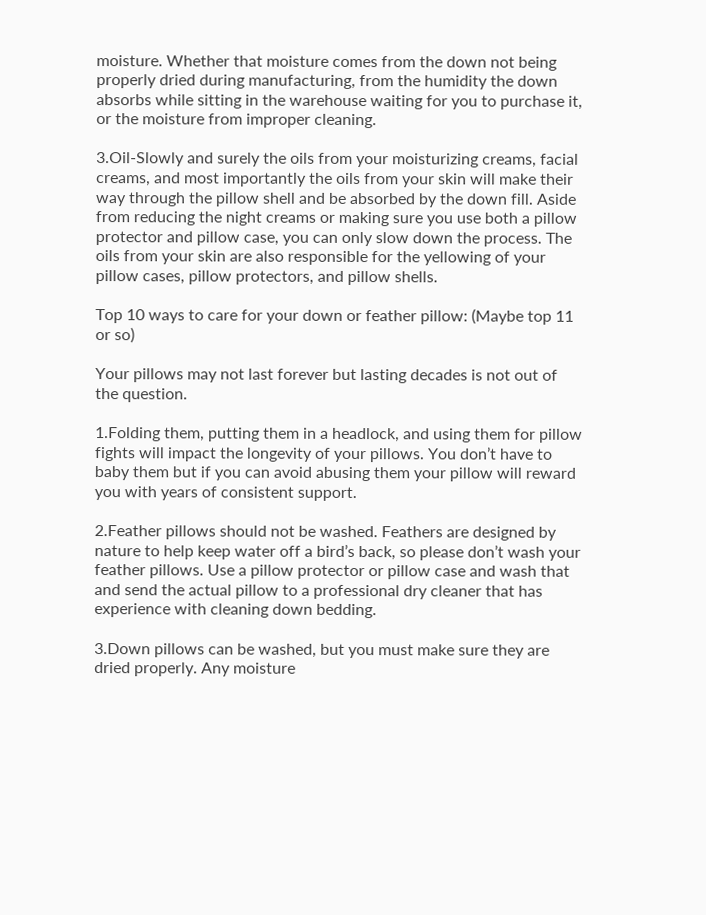moisture. Whether that moisture comes from the down not being properly dried during manufacturing, from the humidity the down absorbs while sitting in the warehouse waiting for you to purchase it, or the moisture from improper cleaning.

3.Oil-Slowly and surely the oils from your moisturizing creams, facial creams, and most importantly the oils from your skin will make their way through the pillow shell and be absorbed by the down fill. Aside from reducing the night creams or making sure you use both a pillow protector and pillow case, you can only slow down the process. The oils from your skin are also responsible for the yellowing of your pillow cases, pillow protectors, and pillow shells.

Top 10 ways to care for your down or feather pillow: (Maybe top 11 or so)

Your pillows may not last forever but lasting decades is not out of the question.

1.Folding them, putting them in a headlock, and using them for pillow fights will impact the longevity of your pillows. You don’t have to baby them but if you can avoid abusing them your pillow will reward you with years of consistent support.

2.Feather pillows should not be washed. Feathers are designed by nature to help keep water off a bird’s back, so please don’t wash your feather pillows. Use a pillow protector or pillow case and wash that and send the actual pillow to a professional dry cleaner that has experience with cleaning down bedding.

3.Down pillows can be washed, but you must make sure they are dried properly. Any moisture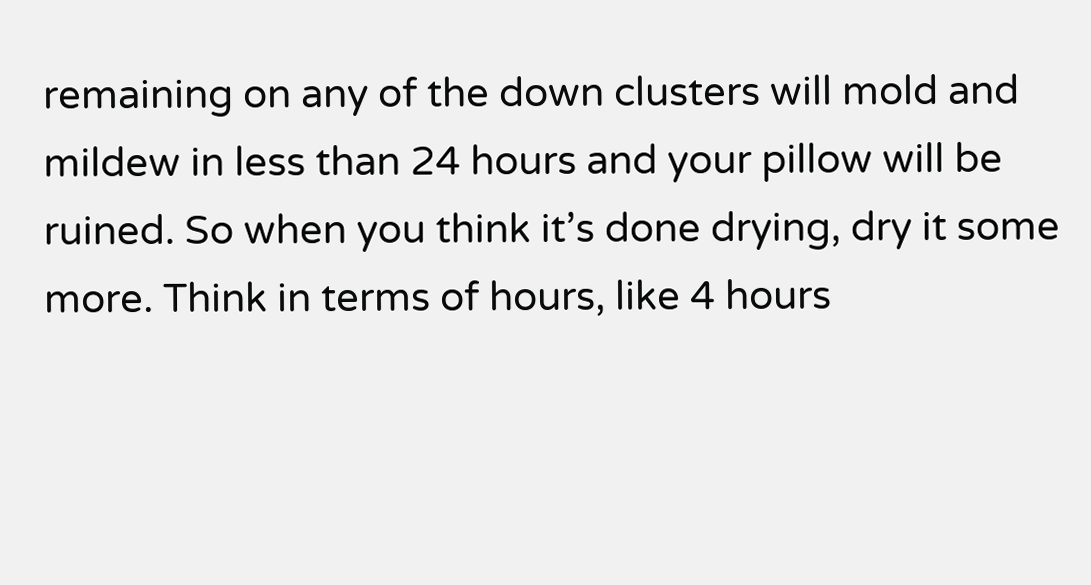remaining on any of the down clusters will mold and mildew in less than 24 hours and your pillow will be ruined. So when you think it’s done drying, dry it some more. Think in terms of hours, like 4 hours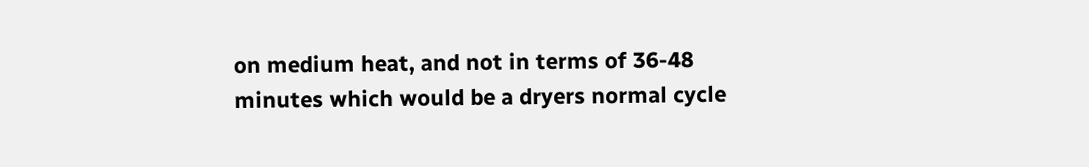on medium heat, and not in terms of 36-48 minutes which would be a dryers normal cycle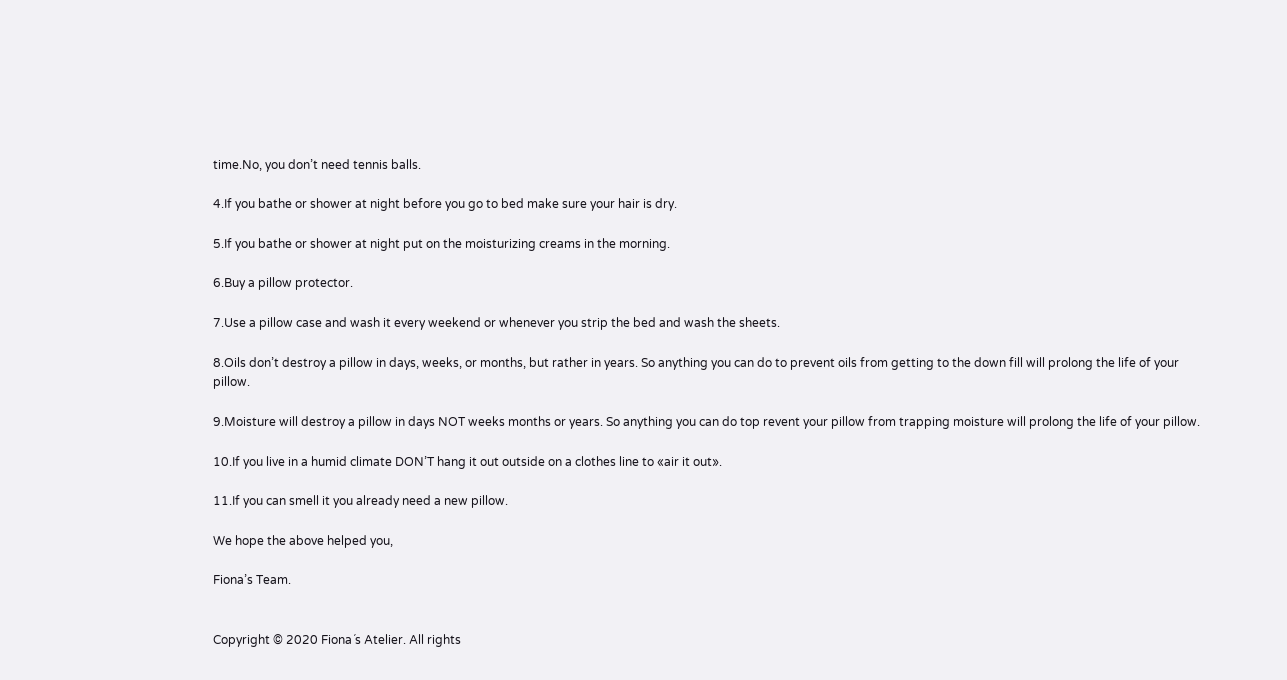time.No, you don’t need tennis balls.

4.If you bathe or shower at night before you go to bed make sure your hair is dry.

5.If you bathe or shower at night put on the moisturizing creams in the morning.

6.Buy a pillow protector.

7.Use a pillow case and wash it every weekend or whenever you strip the bed and wash the sheets.

8.Oils don’t destroy a pillow in days, weeks, or months, but rather in years. So anything you can do to prevent oils from getting to the down fill will prolong the life of your pillow.

9.Moisture will destroy a pillow in days NOT weeks months or years. So anything you can do top revent your pillow from trapping moisture will prolong the life of your pillow.

10.If you live in a humid climate DON’T hang it out outside on a clothes line to «air it out».

11.If you can smell it you already need a new pillow.

We hope the above helped you,

Fiona’s Team.


Copyright © 2020 Fiona´s Atelier. All rights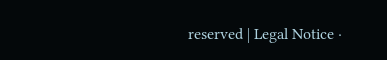reserved | Legal Notice ·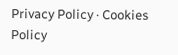Privacy Policy · Cookies Policy